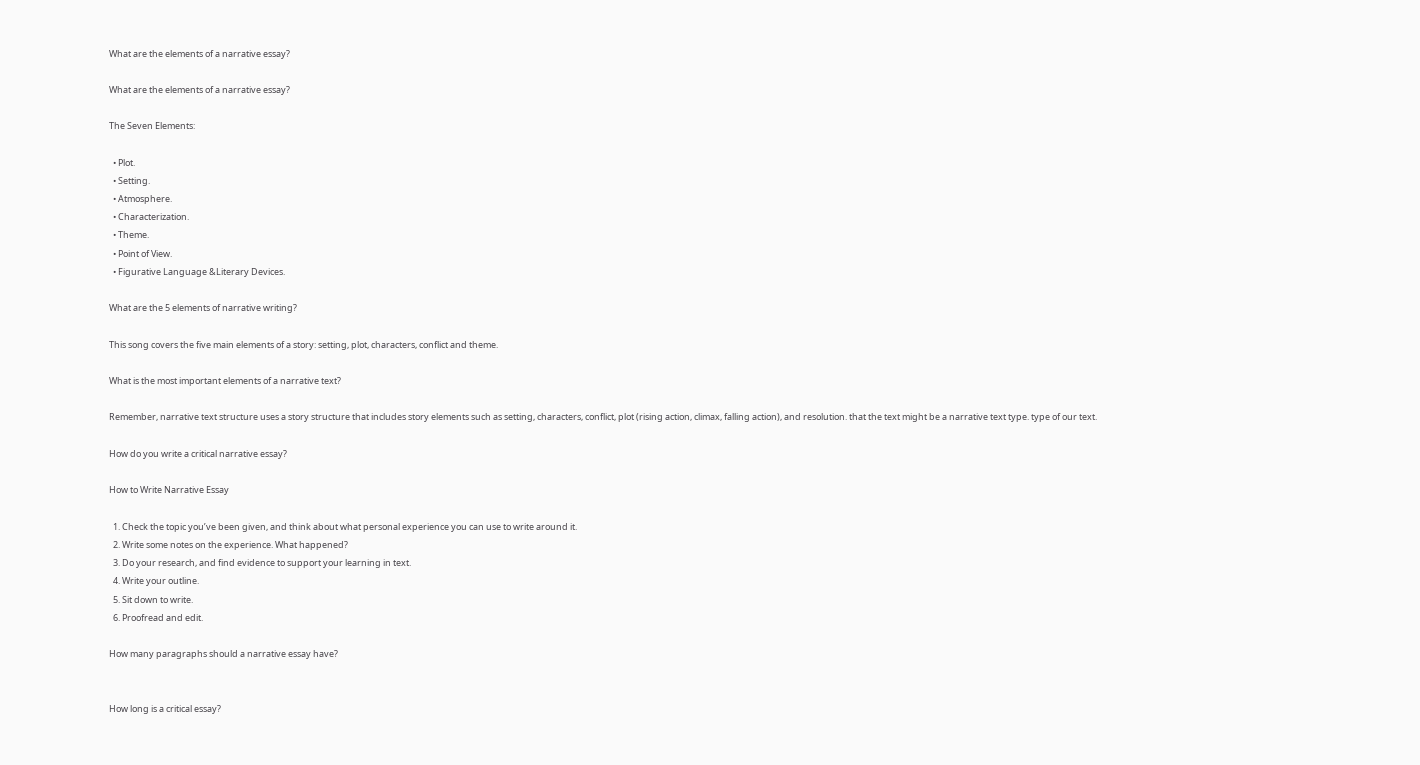What are the elements of a narrative essay?

What are the elements of a narrative essay?

The Seven Elements:

  • Plot.
  • Setting.
  • Atmosphere.
  • Characterization.
  • Theme.
  • Point of View.
  • Figurative Language &Literary Devices.

What are the 5 elements of narrative writing?

This song covers the five main elements of a story: setting, plot, characters, conflict and theme.

What is the most important elements of a narrative text?

Remember, narrative text structure uses a story structure that includes story elements such as setting, characters, conflict, plot (rising action, climax, falling action), and resolution. that the text might be a narrative text type. type of our text.

How do you write a critical narrative essay?

How to Write Narrative Essay

  1. Check the topic you’ve been given, and think about what personal experience you can use to write around it.
  2. Write some notes on the experience. What happened?
  3. Do your research, and find evidence to support your learning in text.
  4. Write your outline.
  5. Sit down to write.
  6. Proofread and edit.

How many paragraphs should a narrative essay have?


How long is a critical essay?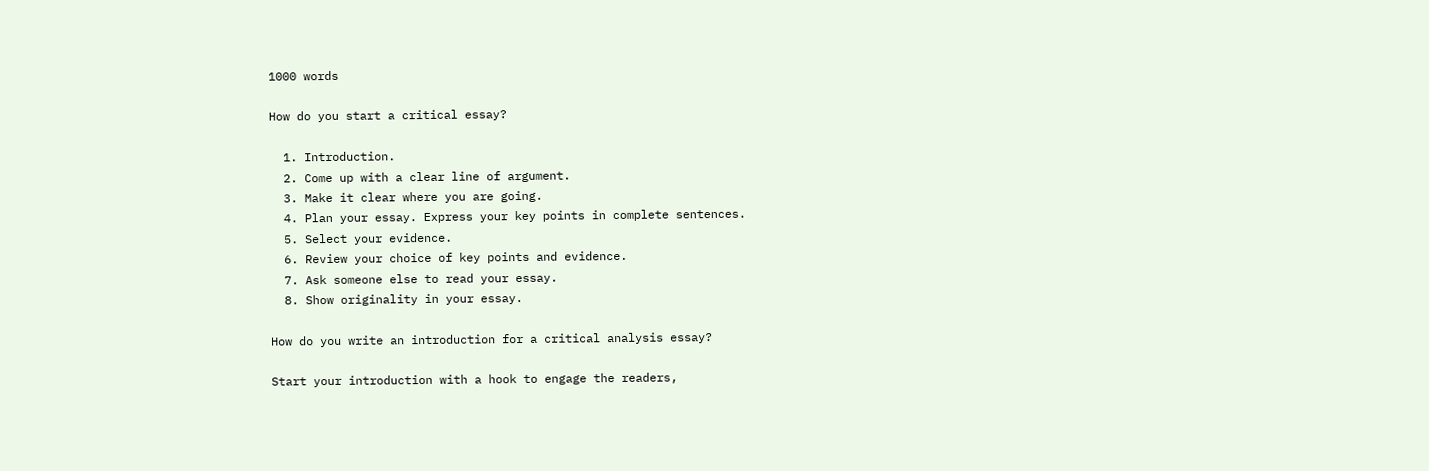1000 words

How do you start a critical essay?

  1. Introduction.
  2. Come up with a clear line of argument.
  3. Make it clear where you are going.
  4. Plan your essay. Express your key points in complete sentences.
  5. Select your evidence.
  6. Review your choice of key points and evidence.
  7. Ask someone else to read your essay.
  8. Show originality in your essay.

How do you write an introduction for a critical analysis essay?

Start your introduction with a hook to engage the readers,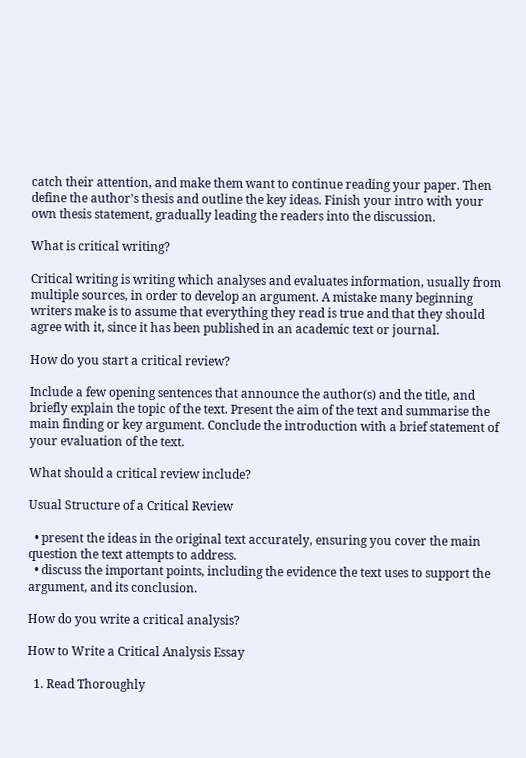catch their attention, and make them want to continue reading your paper. Then define the author’s thesis and outline the key ideas. Finish your intro with your own thesis statement, gradually leading the readers into the discussion.

What is critical writing?

Critical writing is writing which analyses and evaluates information, usually from multiple sources, in order to develop an argument. A mistake many beginning writers make is to assume that everything they read is true and that they should agree with it, since it has been published in an academic text or journal.

How do you start a critical review?

Include a few opening sentences that announce the author(s) and the title, and briefly explain the topic of the text. Present the aim of the text and summarise the main finding or key argument. Conclude the introduction with a brief statement of your evaluation of the text.

What should a critical review include?

Usual Structure of a Critical Review

  • present the ideas in the original text accurately, ensuring you cover the main question the text attempts to address.
  • discuss the important points, including the evidence the text uses to support the argument, and its conclusion.

How do you write a critical analysis?

How to Write a Critical Analysis Essay

  1. Read Thoroughly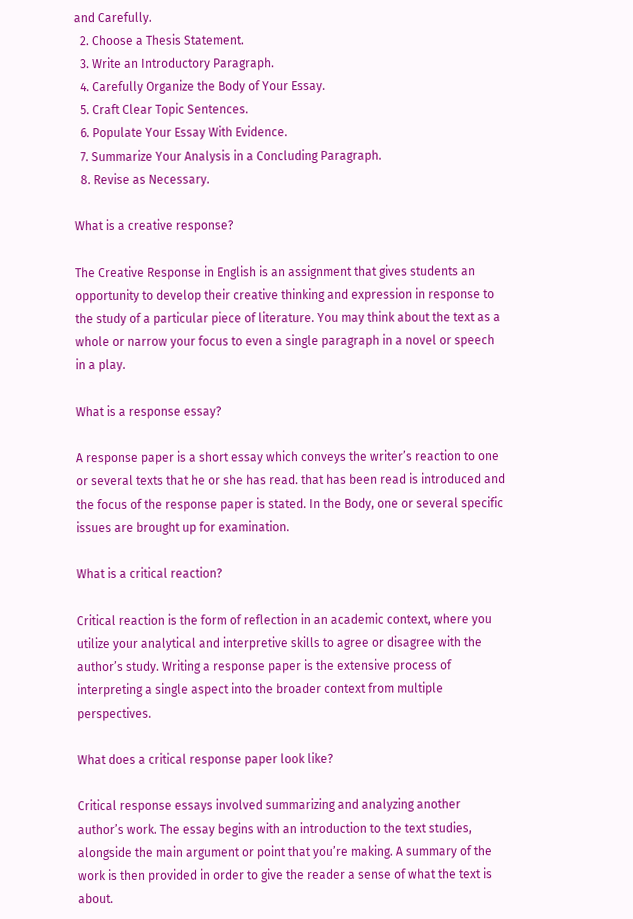and Carefully.
  2. Choose a Thesis Statement.
  3. Write an Introductory Paragraph.
  4. Carefully Organize the Body of Your Essay.
  5. Craft Clear Topic Sentences.
  6. Populate Your Essay With Evidence.
  7. Summarize Your Analysis in a Concluding Paragraph.
  8. Revise as Necessary.

What is a creative response?

The Creative Response in English is an assignment that gives students an opportunity to develop their creative thinking and expression in response to the study of a particular piece of literature. You may think about the text as a whole or narrow your focus to even a single paragraph in a novel or speech in a play.

What is a response essay?

A response paper is a short essay which conveys the writer’s reaction to one or several texts that he or she has read. that has been read is introduced and the focus of the response paper is stated. In the Body, one or several specific issues are brought up for examination.

What is a critical reaction?

Critical reaction is the form of reflection in an academic context, where you utilize your analytical and interpretive skills to agree or disagree with the author’s study. Writing a response paper is the extensive process of interpreting a single aspect into the broader context from multiple perspectives.

What does a critical response paper look like?

Critical response essays involved summarizing and analyzing another author’s work. The essay begins with an introduction to the text studies, alongside the main argument or point that you’re making. A summary of the work is then provided in order to give the reader a sense of what the text is about.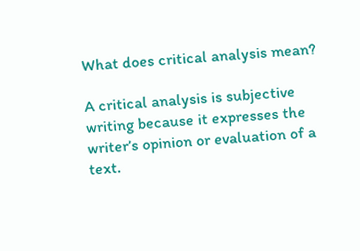What does critical analysis mean?

A critical analysis is subjective writing because it expresses the writer’s opinion or evaluation of a text.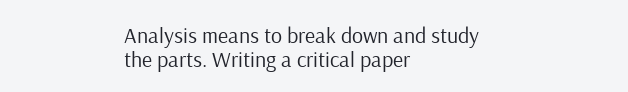Analysis means to break down and study the parts. Writing a critical paper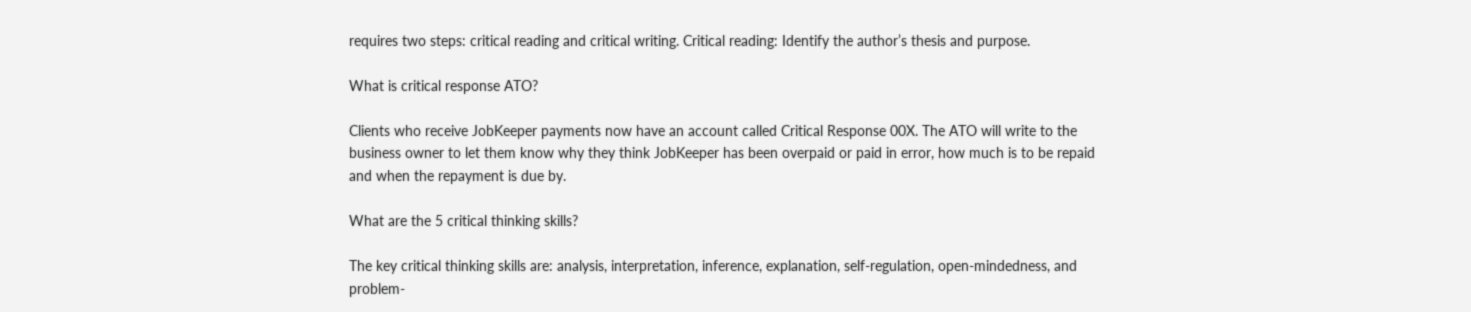requires two steps: critical reading and critical writing. Critical reading: Identify the author’s thesis and purpose.

What is critical response ATO?

Clients who receive JobKeeper payments now have an account called Critical Response 00X. The ATO will write to the business owner to let them know why they think JobKeeper has been overpaid or paid in error, how much is to be repaid and when the repayment is due by.

What are the 5 critical thinking skills?

The key critical thinking skills are: analysis, interpretation, inference, explanation, self-regulation, open-mindedness, and problem-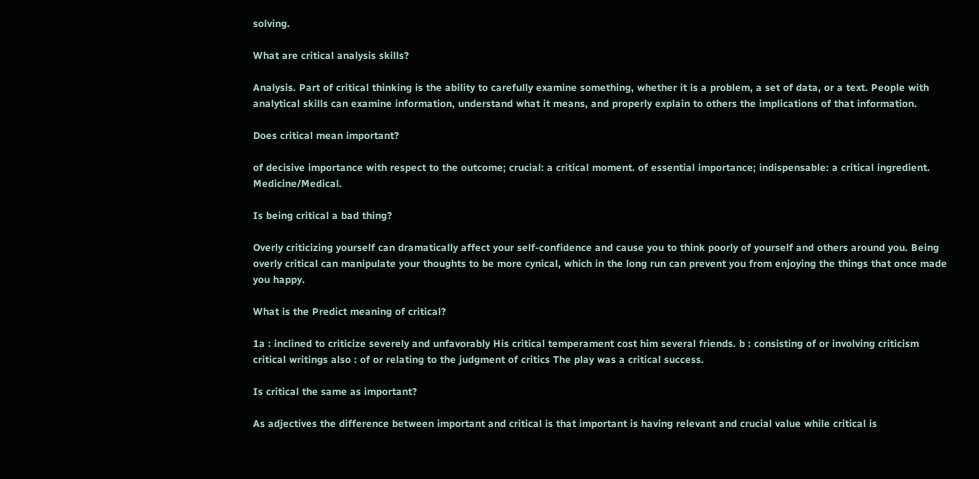solving.

What are critical analysis skills?

Analysis. Part of critical thinking is the ability to carefully examine something, whether it is a problem, a set of data, or a text. People with analytical skills can examine information, understand what it means, and properly explain to others the implications of that information.

Does critical mean important?

of decisive importance with respect to the outcome; crucial: a critical moment. of essential importance; indispensable: a critical ingredient. Medicine/Medical.

Is being critical a bad thing?

Overly criticizing yourself can dramatically affect your self-confidence and cause you to think poorly of yourself and others around you. Being overly critical can manipulate your thoughts to be more cynical, which in the long run can prevent you from enjoying the things that once made you happy.

What is the Predict meaning of critical?

1a : inclined to criticize severely and unfavorably His critical temperament cost him several friends. b : consisting of or involving criticism critical writings also : of or relating to the judgment of critics The play was a critical success.

Is critical the same as important?

As adjectives the difference between important and critical is that important is having relevant and crucial value while critical is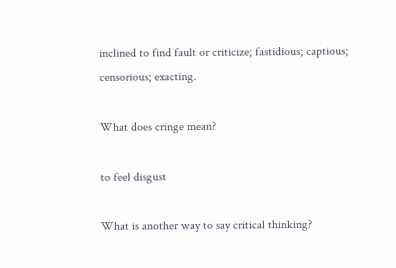inclined to find fault or criticize; fastidious; captious; censorious; exacting.

What does cringe mean?

to feel disgust

What is another way to say critical thinking?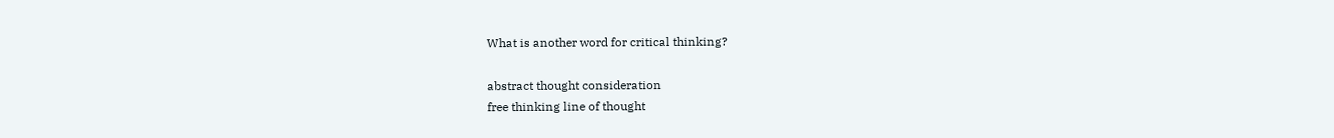What is another word for critical thinking?

abstract thought consideration
free thinking line of thought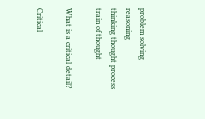problem solving reasoning
thinking thought process
train of thought

What is a critical detail?

Critical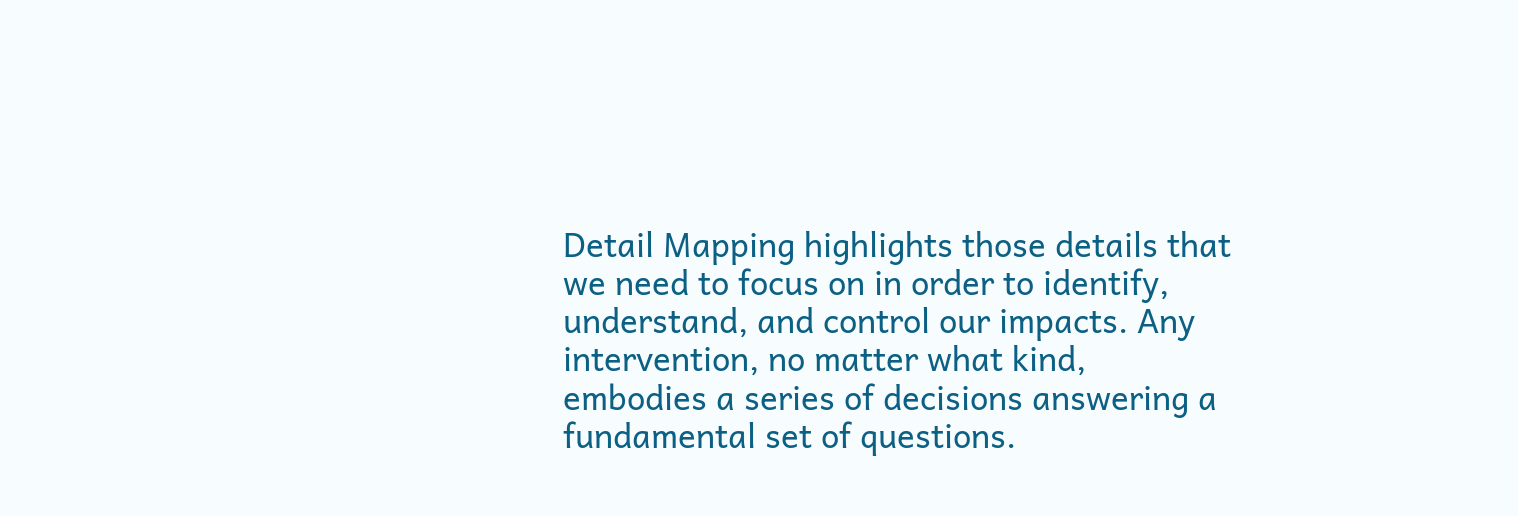Detail Mapping highlights those details that we need to focus on in order to identify, understand, and control our impacts. Any intervention, no matter what kind, embodies a series of decisions answering a fundamental set of questions.